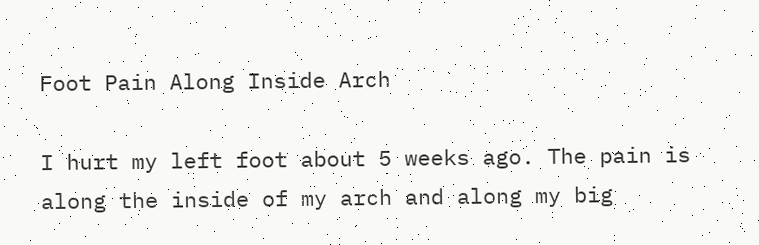Foot Pain Along Inside Arch

I hurt my left foot about 5 weeks ago. The pain is along the inside of my arch and along my big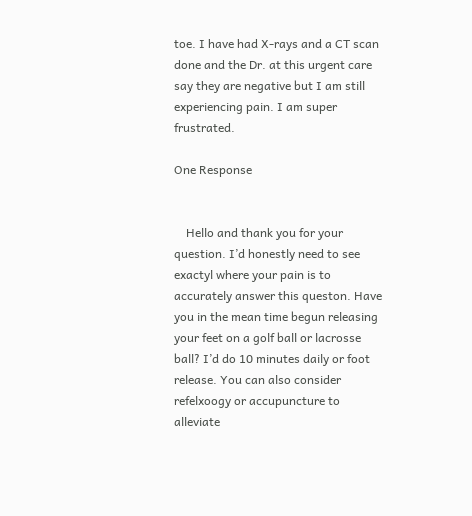toe. I have had X-rays and a CT scan done and the Dr. at this urgent care say they are negative but I am still experiencing pain. I am super frustrated.

One Response


    Hello and thank you for your question. I’d honestly need to see exactyl where your pain is to accurately answer this queston. Have you in the mean time begun releasing your feet on a golf ball or lacrosse ball? I’d do 10 minutes daily or foot release. You can also consider refelxoogy or accupuncture to alleviate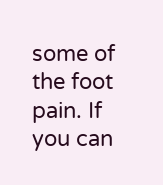some of the foot pain. If you can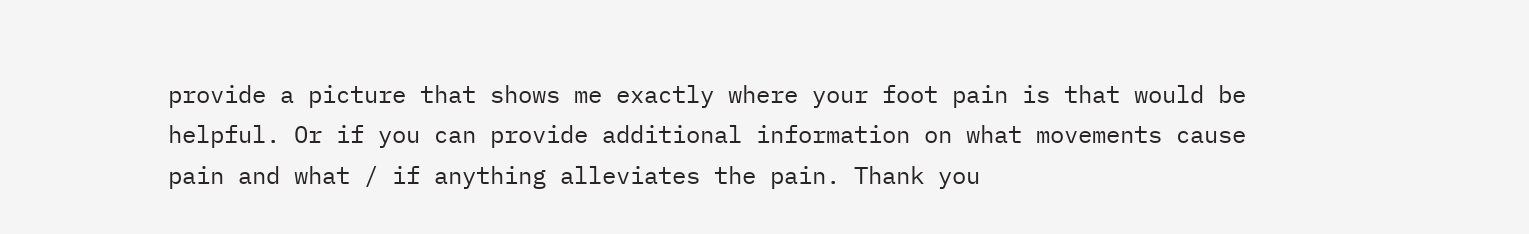provide a picture that shows me exactly where your foot pain is that would be helpful. Or if you can provide additional information on what movements cause pain and what / if anything alleviates the pain. Thank you